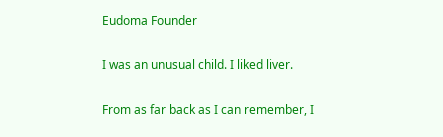Eudoma Founder

I was an unusual child. I liked liver.

From as far back as I can remember, I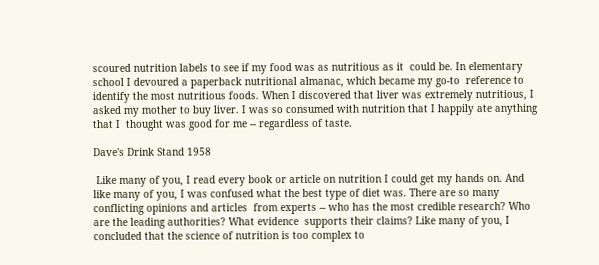scoured nutrition labels to see if my food was as nutritious as it  could be. In elementary school I devoured a paperback nutritional almanac, which became my go-to  reference to identify the most nutritious foods. When I discovered that liver was extremely nutritious, I  asked my mother to buy liver. I was so consumed with nutrition that I happily ate anything that I  thought was good for me -- regardless of taste.

Dave's Drink Stand 1958

 Like many of you, I read every book or article on nutrition I could get my hands on. And like many of you, I was confused what the best type of diet was. There are so many conflicting opinions and articles  from experts -- who has the most credible research? Who are the leading authorities? What evidence  supports their claims? Like many of you, I concluded that the science of nutrition is too complex to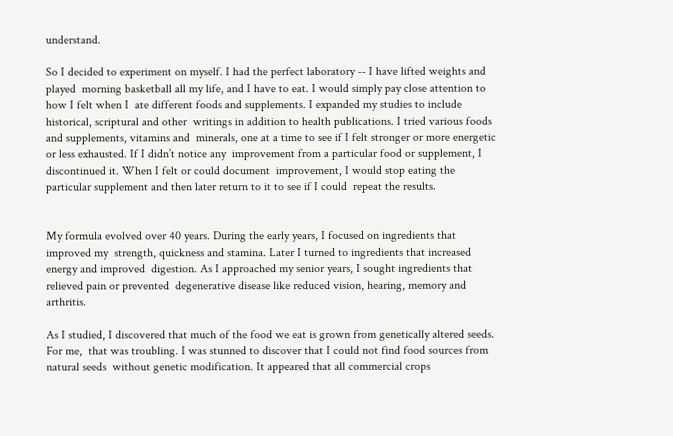understand.

So I decided to experiment on myself. I had the perfect laboratory -- I have lifted weights and played  morning basketball all my life, and I have to eat. I would simply pay close attention to how I felt when I  ate different foods and supplements. I expanded my studies to include historical, scriptural and other  writings in addition to health publications. I tried various foods and supplements, vitamins and  minerals, one at a time to see if I felt stronger or more energetic or less exhausted. If I didn’t notice any  improvement from a particular food or supplement, I discontinued it. When I felt or could document  improvement, I would stop eating the particular supplement and then later return to it to see if I could  repeat the results.


My formula evolved over 40 years. During the early years, I focused on ingredients that improved my  strength, quickness and stamina. Later I turned to ingredients that increased energy and improved  digestion. As I approached my senior years, I sought ingredients that relieved pain or prevented  degenerative disease like reduced vision, hearing, memory and arthritis.

As I studied, I discovered that much of the food we eat is grown from genetically altered seeds. For me,  that was troubling. I was stunned to discover that I could not find food sources from natural seeds  without genetic modification. It appeared that all commercial crops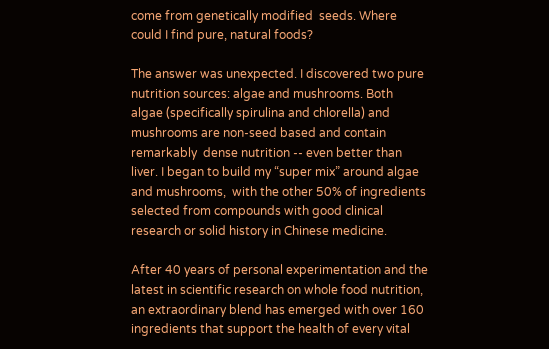come from genetically modified  seeds. Where could I find pure, natural foods?

The answer was unexpected. I discovered two pure nutrition sources: algae and mushrooms. Both  algae (specifically spirulina and chlorella) and mushrooms are non-seed based and contain remarkably  dense nutrition -- even better than liver. I began to build my “super mix” around algae and mushrooms,  with the other 50% of ingredients selected from compounds with good clinical research or solid history in Chinese medicine.

After 40 years of personal experimentation and the latest in scientific research on whole food nutrition,  an extraordinary blend has emerged with over 160 ingredients that support the health of every vital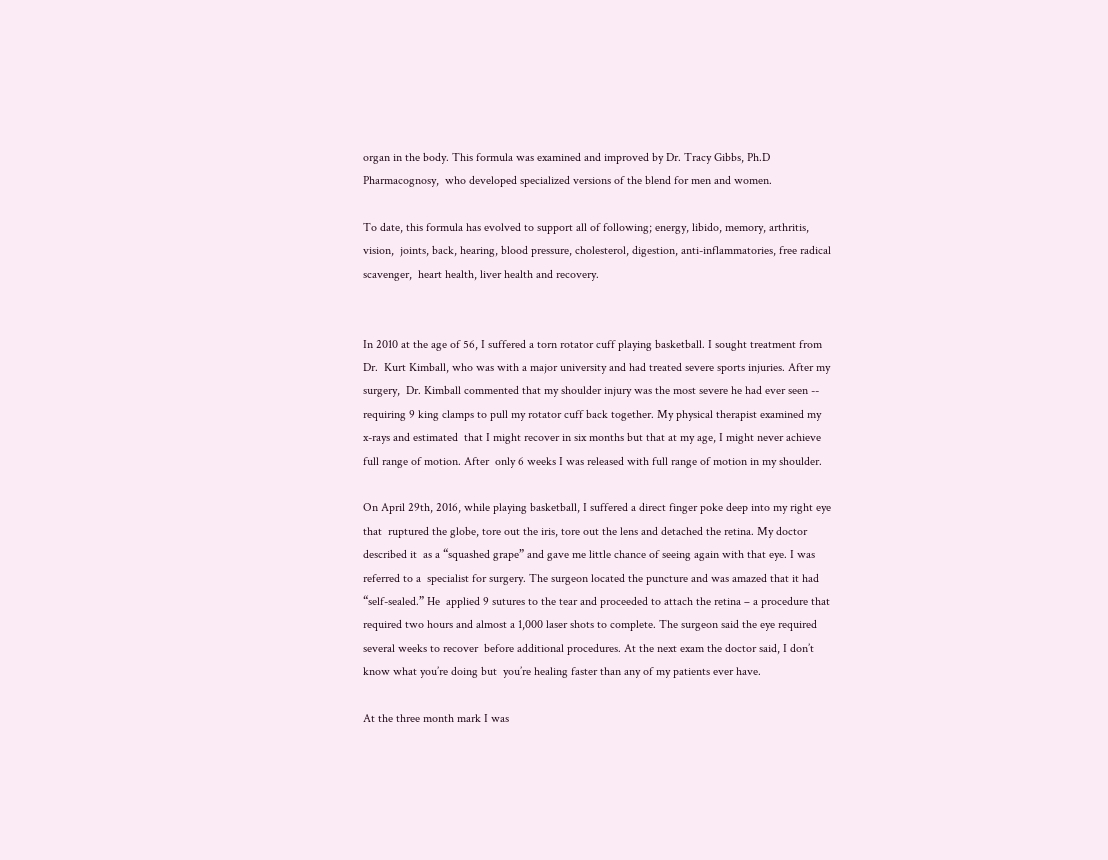organ in the body. This formula was examined and improved by Dr. Tracy Gibbs, Ph.D Pharmacognosy,  who developed specialized versions of the blend for men and women.

To date, this formula has evolved to support all of following; energy, libido, memory, arthritis, vision,  joints, back, hearing, blood pressure, cholesterol, digestion, anti-inflammatories, free radical scavenger,  heart health, liver health and recovery.


In 2010 at the age of 56, I suffered a torn rotator cuff playing basketball. I sought treatment from Dr.  Kurt Kimball, who was with a major university and had treated severe sports injuries. After my surgery,  Dr. Kimball commented that my shoulder injury was the most severe he had ever seen -- requiring 9 king clamps to pull my rotator cuff back together. My physical therapist examined my x-rays and estimated  that I might recover in six months but that at my age, I might never achieve full range of motion. After  only 6 weeks I was released with full range of motion in my shoulder.

On April 29th, 2016, while playing basketball, I suffered a direct finger poke deep into my right eye that  ruptured the globe, tore out the iris, tore out the lens and detached the retina. My doctor described it  as a “squashed grape” and gave me little chance of seeing again with that eye. I was referred to a  specialist for surgery. The surgeon located the puncture and was amazed that it had “self-sealed.” He  applied 9 sutures to the tear and proceeded to attach the retina – a procedure that required two hours and almost a 1,000 laser shots to complete. The surgeon said the eye required several weeks to recover  before additional procedures. At the next exam the doctor said, I don’t know what you’re doing but  you’re healing faster than any of my patients ever have.

At the three month mark I was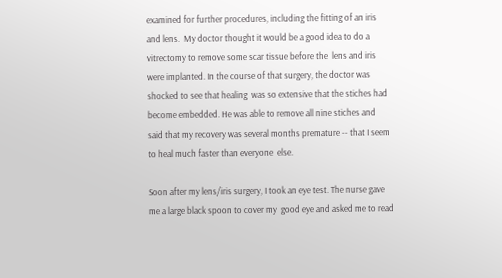examined for further procedures, including the fitting of an iris and lens.  My doctor thought it would be a good idea to do a vitrectomy to remove some scar tissue before the  lens and iris were implanted. In the course of that surgery, the doctor was shocked to see that healing  was so extensive that the stiches had become embedded. He was able to remove all nine stiches and  said that my recovery was several months premature -- that I seem to heal much faster than everyone  else.

Soon after my lens/iris surgery, I took an eye test. The nurse gave me a large black spoon to cover my  good eye and asked me to read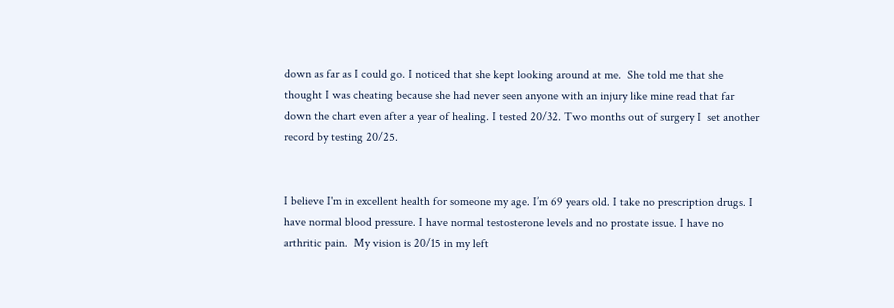down as far as I could go. I noticed that she kept looking around at me.  She told me that she thought I was cheating because she had never seen anyone with an injury like mine read that far down the chart even after a year of healing. I tested 20/32. Two months out of surgery I  set another record by testing 20/25.


I believe I'm in excellent health for someone my age. I’m 69 years old. I take no prescription drugs. I have normal blood pressure. I have normal testosterone levels and no prostate issue. I have no arthritic pain.  My vision is 20/15 in my left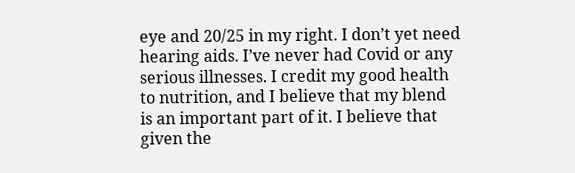eye and 20/25 in my right. I don’t yet need hearing aids. I’ve never had Covid or any serious illnesses. I credit my good health to nutrition, and I believe that my blend is an important part of it. I believe that given the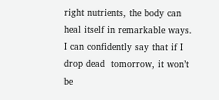right nutrients, the body can heal itself in remarkable ways. I can confidently say that if I drop dead  tomorrow, it won’t be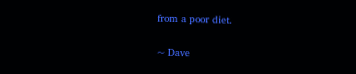from a poor diet.

~ Dave